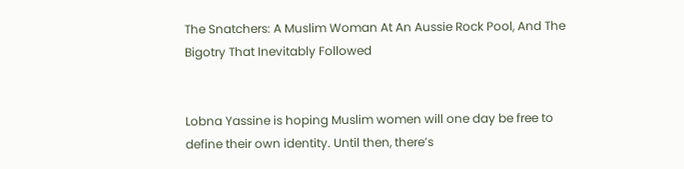The Snatchers: A Muslim Woman At An Aussie Rock Pool, And The Bigotry That Inevitably Followed


Lobna Yassine is hoping Muslim women will one day be free to define their own identity. Until then, there’s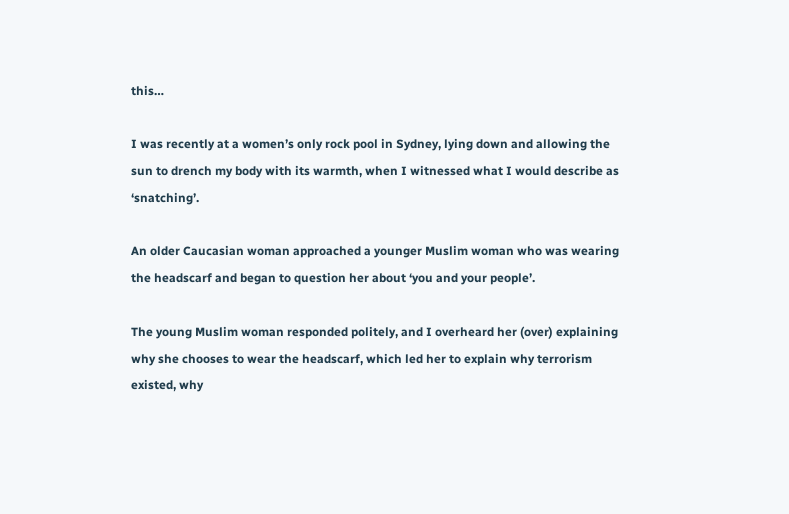this…

I was recently at a women’s only rock pool in Sydney, lying down and allowing the sun to drench my body with its warmth, when I witnessed what I would describe as ‘snatching’.

An older Caucasian woman approached a younger Muslim woman who was wearing the headscarf and began to question her about ‘you and your people’.

The young Muslim woman responded politely, and I overheard her (over) explaining why she chooses to wear the headscarf, which led her to explain why terrorism existed, why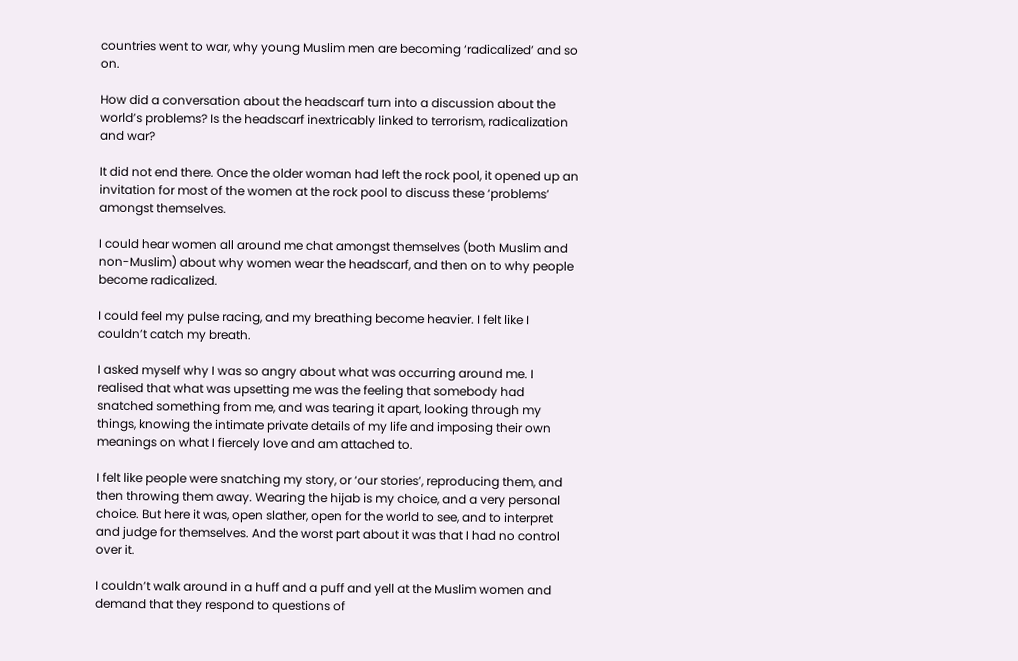countries went to war, why young Muslim men are becoming ‘radicalized’ and so on.

How did a conversation about the headscarf turn into a discussion about the world’s problems? Is the headscarf inextricably linked to terrorism, radicalization and war?

It did not end there. Once the older woman had left the rock pool, it opened up an invitation for most of the women at the rock pool to discuss these ‘problems’ amongst themselves.

I could hear women all around me chat amongst themselves (both Muslim and non-Muslim) about why women wear the headscarf, and then on to why people become radicalized.

I could feel my pulse racing, and my breathing become heavier. I felt like I couldn’t catch my breath.

I asked myself why I was so angry about what was occurring around me. I realised that what was upsetting me was the feeling that somebody had snatched something from me, and was tearing it apart, looking through my things, knowing the intimate private details of my life and imposing their own meanings on what I fiercely love and am attached to.

I felt like people were snatching my story, or ‘our stories’, reproducing them, and then throwing them away. Wearing the hijab is my choice, and a very personal choice. But here it was, open slather, open for the world to see, and to interpret and judge for themselves. And the worst part about it was that I had no control over it.

I couldn’t walk around in a huff and a puff and yell at the Muslim women and demand that they respond to questions of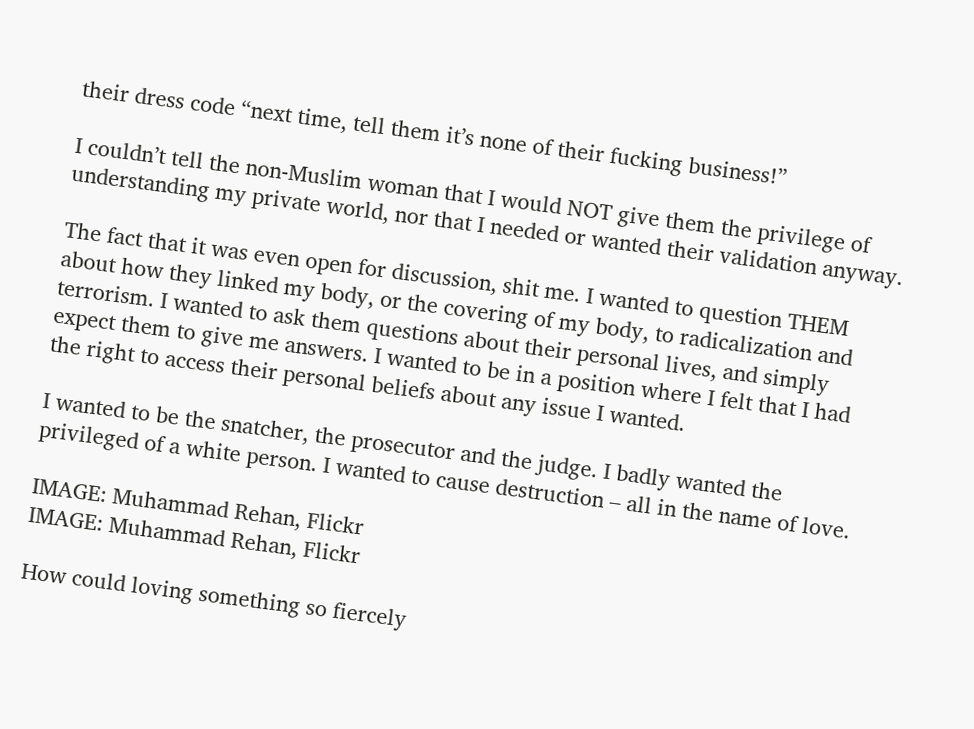their dress code “next time, tell them it’s none of their fucking business!”

I couldn’t tell the non-Muslim woman that I would NOT give them the privilege of understanding my private world, nor that I needed or wanted their validation anyway.

The fact that it was even open for discussion, shit me. I wanted to question THEM about how they linked my body, or the covering of my body, to radicalization and terrorism. I wanted to ask them questions about their personal lives, and simply expect them to give me answers. I wanted to be in a position where I felt that I had the right to access their personal beliefs about any issue I wanted.

I wanted to be the snatcher, the prosecutor and the judge. I badly wanted the privileged of a white person. I wanted to cause destruction – all in the name of love.

IMAGE: Muhammad Rehan, Flickr
IMAGE: Muhammad Rehan, Flickr

How could loving something so fiercely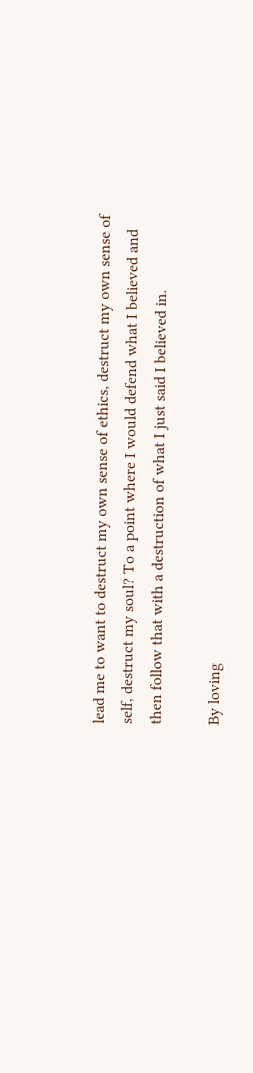lead me to want to destruct my own sense of ethics, destruct my own sense of self, destruct my soul? To a point where I would defend what I believed and then follow that with a destruction of what I just said I believed in.

By loving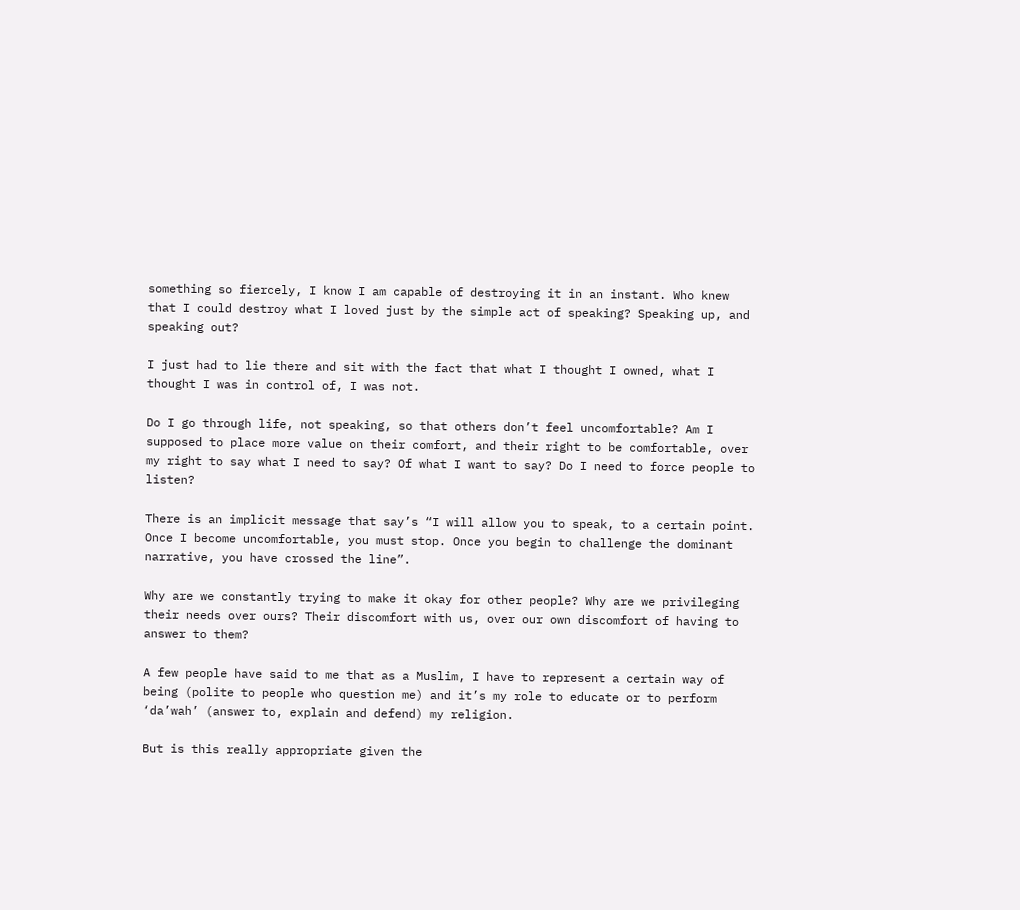something so fiercely, I know I am capable of destroying it in an instant. Who knew that I could destroy what I loved just by the simple act of speaking? Speaking up, and speaking out?

I just had to lie there and sit with the fact that what I thought I owned, what I thought I was in control of, I was not.

Do I go through life, not speaking, so that others don’t feel uncomfortable? Am I supposed to place more value on their comfort, and their right to be comfortable, over my right to say what I need to say? Of what I want to say? Do I need to force people to listen?

There is an implicit message that say’s “I will allow you to speak, to a certain point. Once I become uncomfortable, you must stop. Once you begin to challenge the dominant narrative, you have crossed the line”.

Why are we constantly trying to make it okay for other people? Why are we privileging their needs over ours? Their discomfort with us, over our own discomfort of having to answer to them?

A few people have said to me that as a Muslim, I have to represent a certain way of being (polite to people who question me) and it’s my role to educate or to perform ‘da’wah’ (answer to, explain and defend) my religion.

But is this really appropriate given the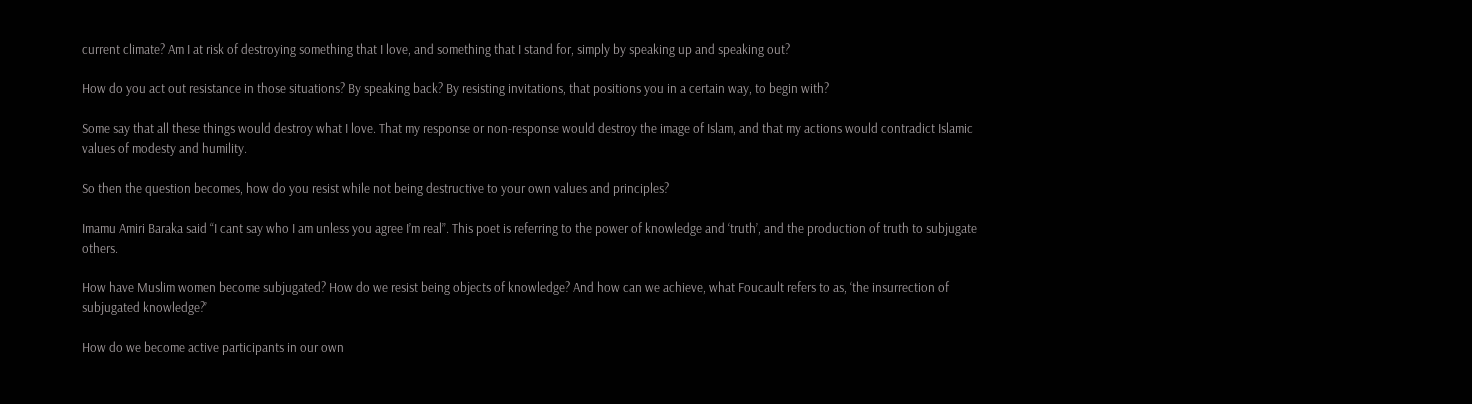current climate? Am I at risk of destroying something that I love, and something that I stand for, simply by speaking up and speaking out?

How do you act out resistance in those situations? By speaking back? By resisting invitations, that positions you in a certain way, to begin with?

Some say that all these things would destroy what I love. That my response or non-response would destroy the image of Islam, and that my actions would contradict Islamic values of modesty and humility.

So then the question becomes, how do you resist while not being destructive to your own values and principles?

Imamu Amiri Baraka said “I cant say who I am unless you agree I’m real”. This poet is referring to the power of knowledge and ‘truth’, and the production of truth to subjugate others.

How have Muslim women become subjugated? How do we resist being objects of knowledge? And how can we achieve, what Foucault refers to as, ‘the insurrection of subjugated knowledge?’

How do we become active participants in our own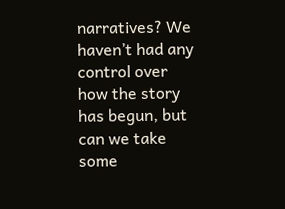narratives? We haven’t had any control over how the story has begun, but can we take some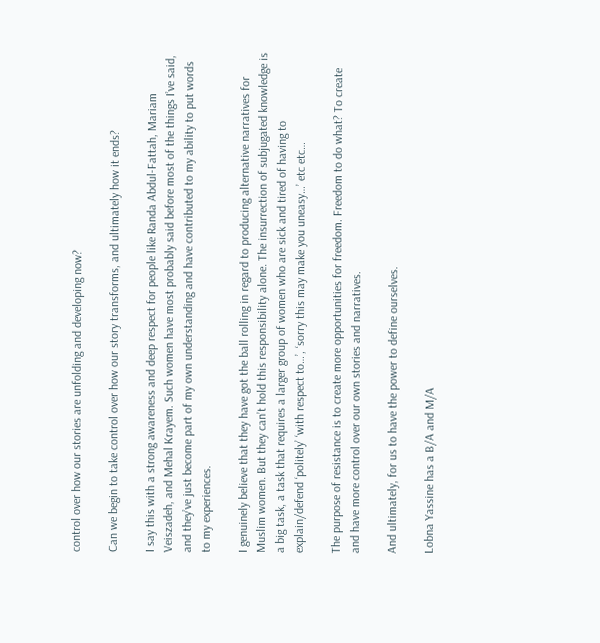control over how our stories are unfolding and developing now?

Can we begin to take control over how our story transforms, and ultimately how it ends?

I say this with a strong awareness and deep respect for people like Randa Abdul-Fattah, Mariam Veiszadeh, and Mehal Krayem. Such women have most probably said before most of the things I’ve said, and they’ve just become part of my own understanding and have contributed to my ability to put words to my experiences.

I genuinely believe that they have got the ball rolling in regard to producing alternative narratives for Muslim women. But they can’t hold this responsibility alone. The insurrection of subjugated knowledge is a big task, a task that requires a larger group of women who are sick and tired of having to explain/defend ‘politely’ ‘with respect to…’, ‘sorry this may make you uneasy…’ etc etc…

The purpose of resistance is to create more opportunities for freedom. Freedom to do what? To create and have more control over our own stories and narratives.

And ultimately, for us to have the power to define ourselves.

Lobna Yassine has a B/A and M/A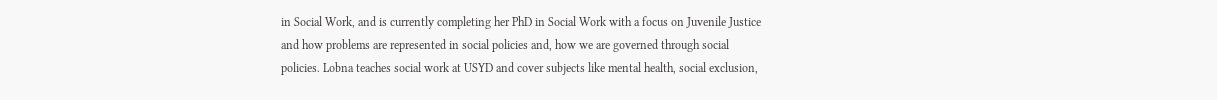in Social Work, and is currently completing her PhD in Social Work with a focus on Juvenile Justice and how problems are represented in social policies and, how we are governed through social policies. Lobna teaches social work at USYD and cover subjects like mental health, social exclusion,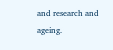and research and ageing.